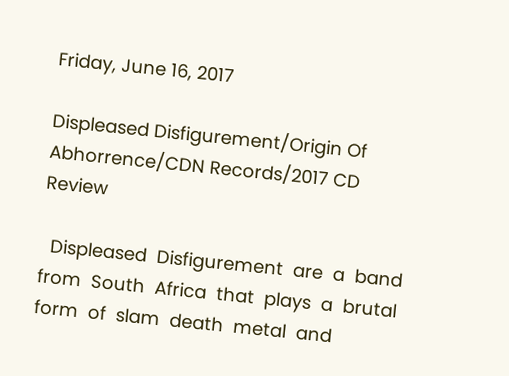Friday, June 16, 2017

Displeased Disfigurement/Origin Of Abhorrence/CDN Records/2017 CD Review

  Displeased  Disfigurement  are  a  band  from  South  Africa  that  plays  a  brutal  form  of  slam  death  metal  and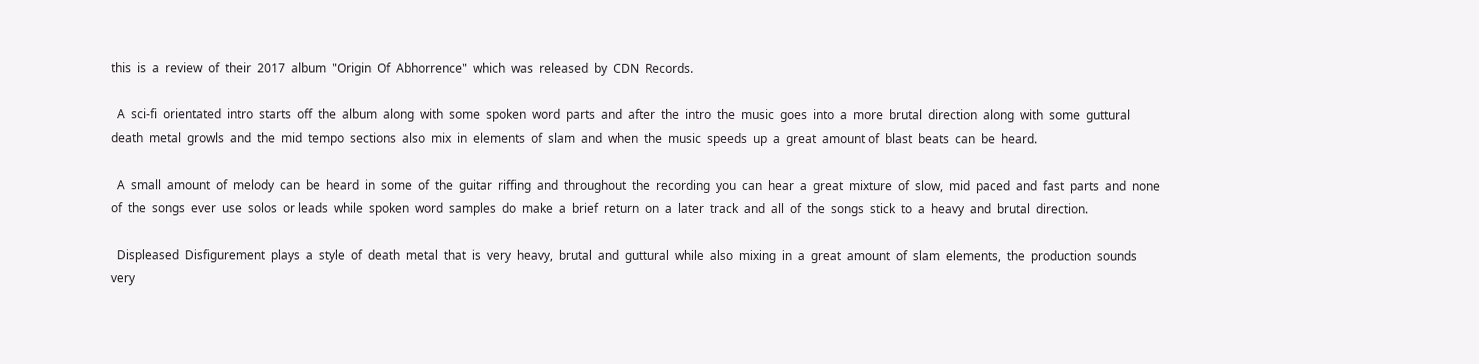this  is  a  review  of  their  2017  album  "Origin  Of  Abhorrence"  which  was  released  by  CDN  Records.

  A  sci-fi  orientated  intro  starts  off  the  album  along  with  some  spoken  word  parts  and  after  the  intro  the  music  goes  into  a  more  brutal  direction  along  with  some  guttural  death  metal  growls  and  the  mid  tempo  sections  also  mix  in  elements  of  slam  and  when  the  music  speeds  up  a  great  amount of  blast  beats  can  be  heard.

  A  small  amount  of  melody  can  be  heard  in  some  of  the  guitar  riffing  and  throughout  the  recording  you  can  hear  a  great  mixture  of  slow,  mid  paced  and  fast  parts  and  none  of  the  songs  ever  use  solos  or leads  while  spoken  word  samples  do  make  a  brief  return  on  a  later  track  and  all  of  the  songs  stick  to  a  heavy  and  brutal  direction.

  Displeased  Disfigurement  plays  a  style  of  death  metal  that  is  very  heavy,  brutal  and  guttural  while  also  mixing  in  a  great  amount  of  slam  elements,  the  production  sounds  very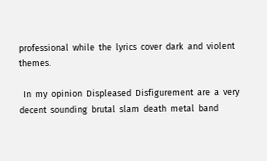professional  while  the  lyrics  cover  dark  and  violent  themes.

  In  my  opinion  Displeased  Disfigurement  are  a  very  decent  sounding  brutal  slam  death  metal  band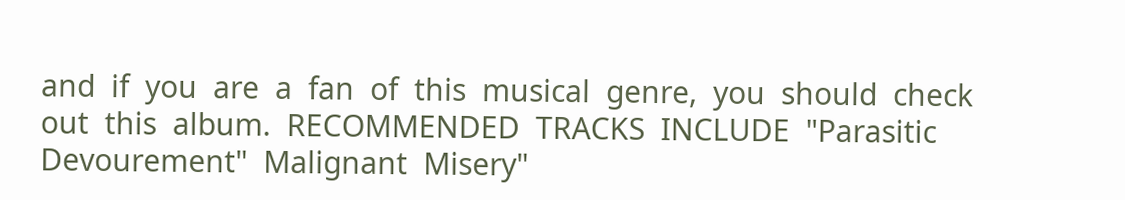and  if  you  are  a  fan  of  this  musical  genre,  you  should  check  out  this  album.  RECOMMENDED  TRACKS  INCLUDE  "Parasitic  Devourement"  Malignant  Misery"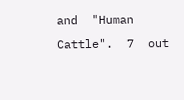and  "Human  Cattle".  7  out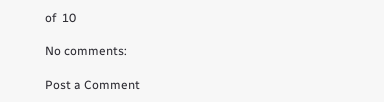of  10

No comments:

Post a Comment